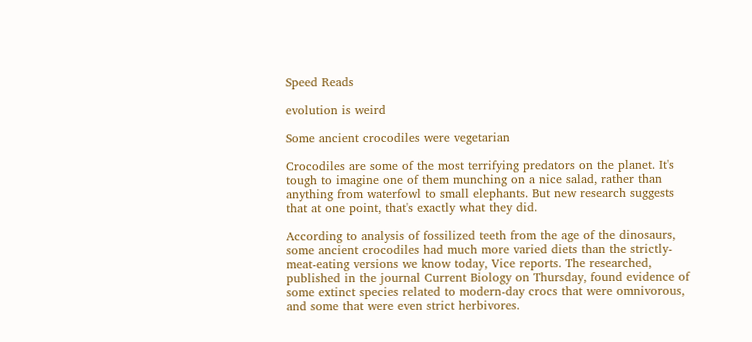Speed Reads

evolution is weird

Some ancient crocodiles were vegetarian

Crocodiles are some of the most terrifying predators on the planet. It's tough to imagine one of them munching on a nice salad, rather than anything from waterfowl to small elephants. But new research suggests that at one point, that's exactly what they did.

According to analysis of fossilized teeth from the age of the dinosaurs, some ancient crocodiles had much more varied diets than the strictly-meat-eating versions we know today, Vice reports. The researched, published in the journal Current Biology on Thursday, found evidence of some extinct species related to modern-day crocs that were omnivorous, and some that were even strict herbivores.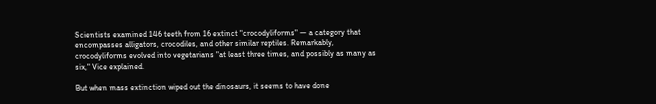Scientists examined 146 teeth from 16 extinct "crocodyliforms" — a category that encompasses alligators, crocodiles, and other similar reptiles. Remarkably, crocodyliforms evolved into vegetarians "at least three times, and possibly as many as six," Vice explained.

But when mass extinction wiped out the dinosaurs, it seems to have done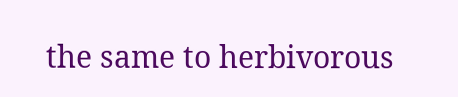the same to herbivorous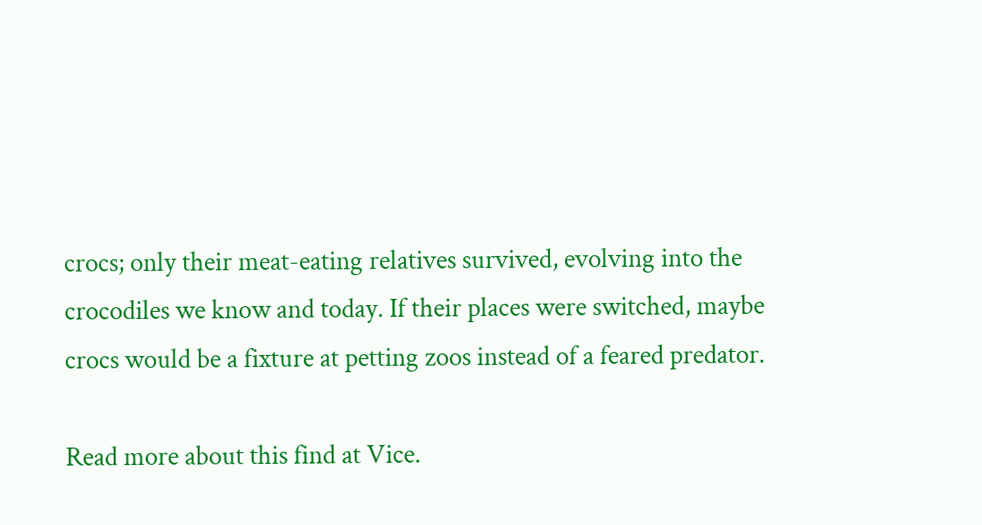crocs; only their meat-eating relatives survived, evolving into the crocodiles we know and today. If their places were switched, maybe crocs would be a fixture at petting zoos instead of a feared predator.

Read more about this find at Vice.